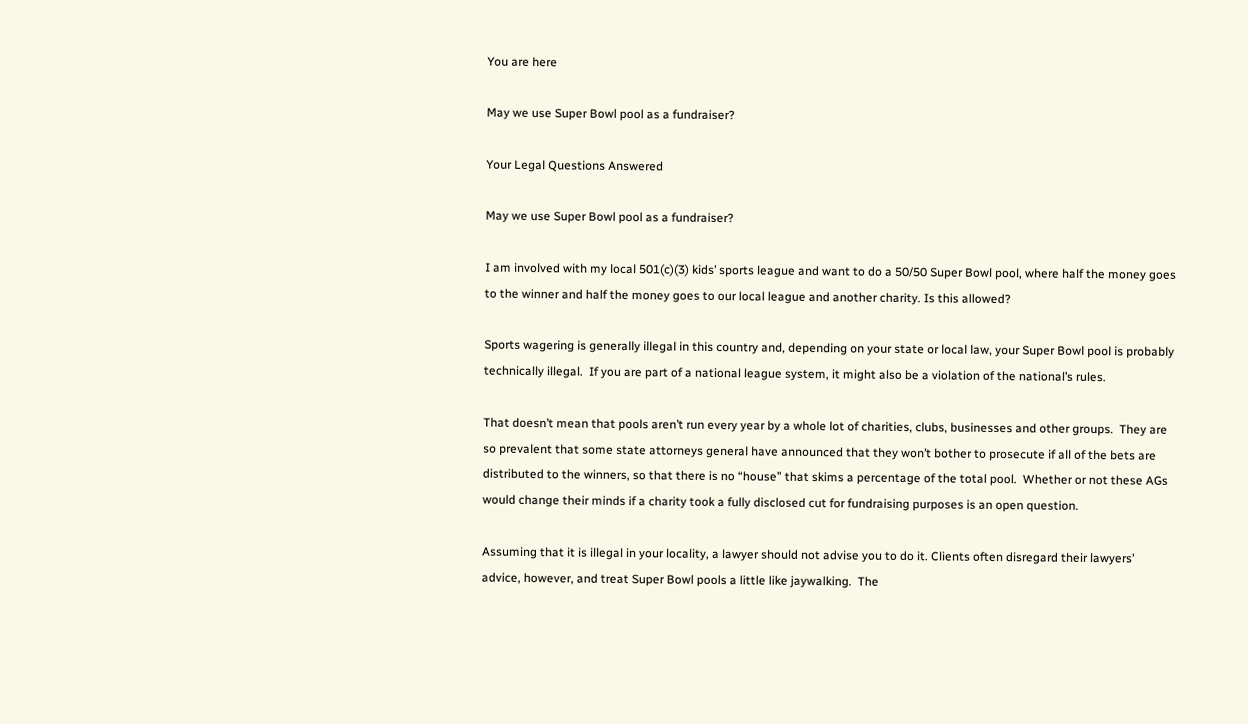You are here

May we use Super Bowl pool as a fundraiser?

Your Legal Questions Answered

May we use Super Bowl pool as a fundraiser?

I am involved with my local 501(c)(3) kids’ sports league and want to do a 50/50 Super Bowl pool, where half the money goes to the winner and half the money goes to our local league and another charity. Is this allowed?

Sports wagering is generally illegal in this country and, depending on your state or local law, your Super Bowl pool is probably technically illegal.  If you are part of a national league system, it might also be a violation of the national’s rules.

That doesn’t mean that pools aren’t run every year by a whole lot of charities, clubs, businesses and other groups.  They are so prevalent that some state attorneys general have announced that they won’t bother to prosecute if all of the bets are distributed to the winners, so that there is no “house” that skims a percentage of the total pool.  Whether or not these AGs would change their minds if a charity took a fully disclosed cut for fundraising purposes is an open question.

Assuming that it is illegal in your locality, a lawyer should not advise you to do it. Clients often disregard their lawyers’ advice, however, and treat Super Bowl pools a little like jaywalking.  The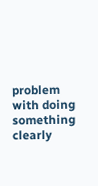problem with doing something clearly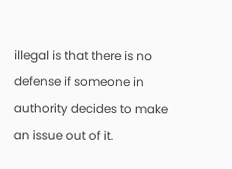illegal is that there is no defense if someone in authority decides to make an issue out of it.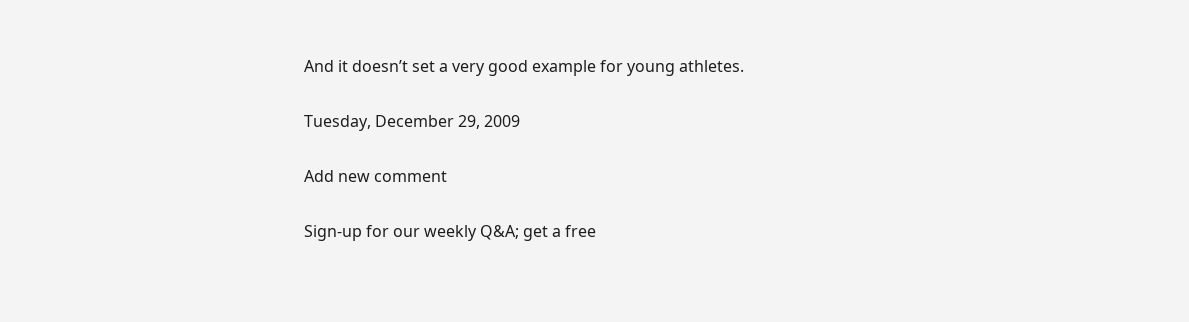And it doesn’t set a very good example for young athletes.

Tuesday, December 29, 2009

Add new comment

Sign-up for our weekly Q&A; get a free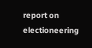report on electioneering